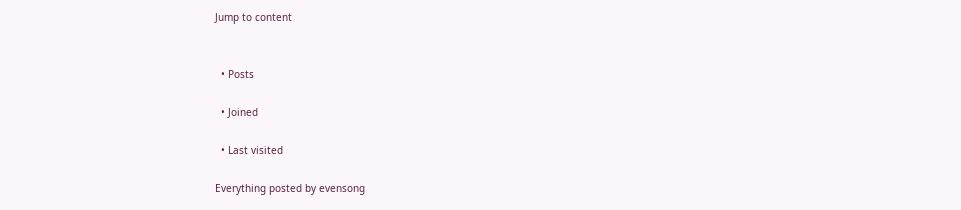Jump to content


  • Posts

  • Joined

  • Last visited

Everything posted by evensong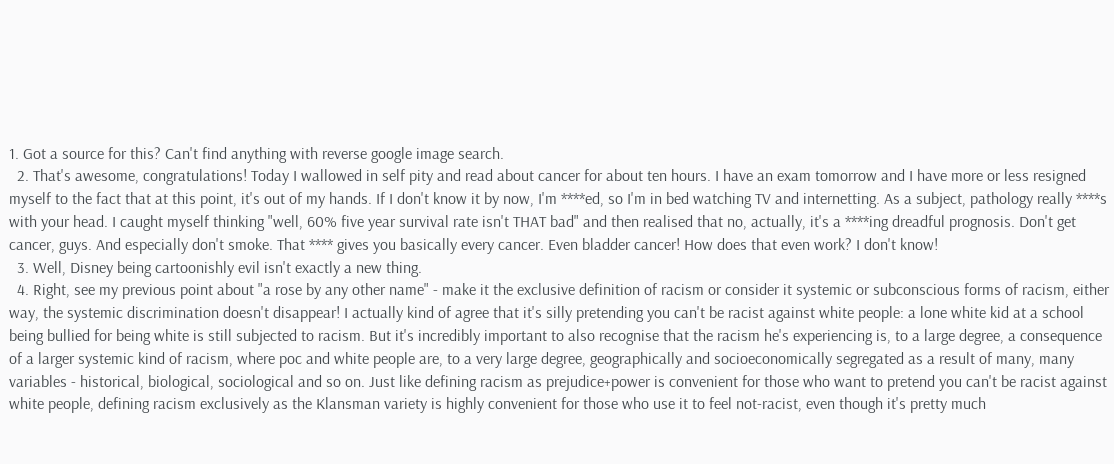1. Got a source for this? Can't find anything with reverse google image search.
  2. That's awesome, congratulations! Today I wallowed in self pity and read about cancer for about ten hours. I have an exam tomorrow and I have more or less resigned myself to the fact that at this point, it's out of my hands. If I don't know it by now, I'm ****ed, so I'm in bed watching TV and internetting. As a subject, pathology really ****s with your head. I caught myself thinking "well, 60% five year survival rate isn't THAT bad" and then realised that no, actually, it's a ****ing dreadful prognosis. Don't get cancer, guys. And especially don't smoke. That **** gives you basically every cancer. Even bladder cancer! How does that even work? I don't know!
  3. Well, Disney being cartoonishly evil isn't exactly a new thing.
  4. Right, see my previous point about "a rose by any other name" - make it the exclusive definition of racism or consider it systemic or subconscious forms of racism, either way, the systemic discrimination doesn't disappear! I actually kind of agree that it's silly pretending you can't be racist against white people: a lone white kid at a school being bullied for being white is still subjected to racism. But it's incredibly important to also recognise that the racism he's experiencing is, to a large degree, a consequence of a larger systemic kind of racism, where poc and white people are, to a very large degree, geographically and socioeconomically segregated as a result of many, many variables - historical, biological, sociological and so on. Just like defining racism as prejudice+power is convenient for those who want to pretend you can't be racist against white people, defining racism exclusively as the Klansman variety is highly convenient for those who use it to feel not-racist, even though it's pretty much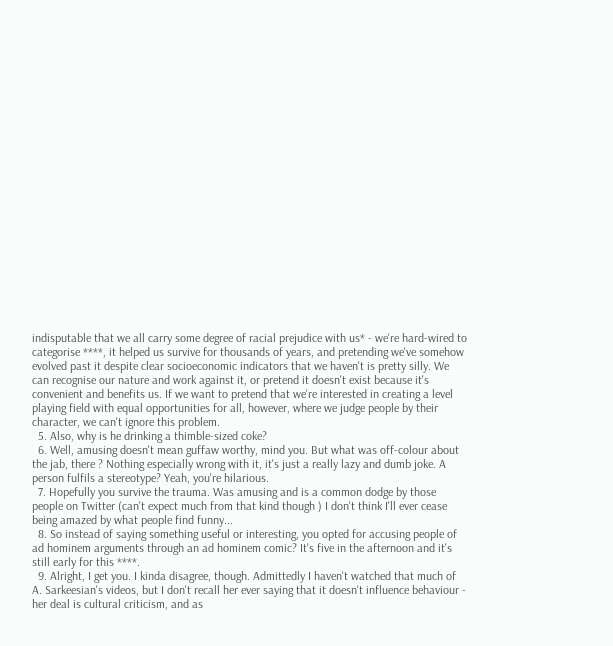indisputable that we all carry some degree of racial prejudice with us* - we're hard-wired to categorise ****, it helped us survive for thousands of years, and pretending we've somehow evolved past it despite clear socioeconomic indicators that we haven't is pretty silly. We can recognise our nature and work against it, or pretend it doesn't exist because it's convenient and benefits us. If we want to pretend that we're interested in creating a level playing field with equal opportunities for all, however, where we judge people by their character, we can't ignore this problem.
  5. Also, why is he drinking a thimble-sized coke?
  6. Well, amusing doesn't mean guffaw worthy, mind you. But what was off-colour about the jab, there ? Nothing especially wrong with it, it's just a really lazy and dumb joke. A person fulfils a stereotype? Yeah, you're hilarious.
  7. Hopefully you survive the trauma. Was amusing and is a common dodge by those people on Twitter (can't expect much from that kind though ) I don't think I'll ever cease being amazed by what people find funny...
  8. So instead of saying something useful or interesting, you opted for accusing people of ad hominem arguments through an ad hominem comic? It's five in the afternoon and it's still early for this ****.
  9. Alright, I get you. I kinda disagree, though. Admittedly I haven't watched that much of A. Sarkeesian's videos, but I don't recall her ever saying that it doesn't influence behaviour - her deal is cultural criticism, and as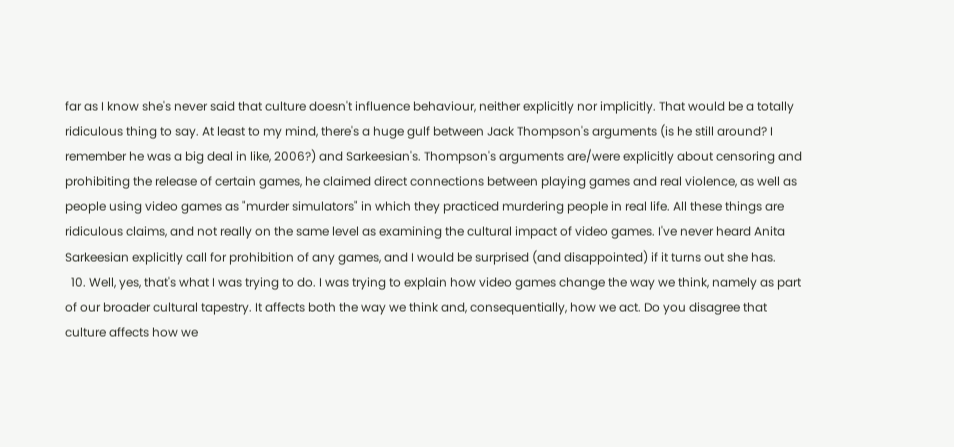far as I know she's never said that culture doesn't influence behaviour, neither explicitly nor implicitly. That would be a totally ridiculous thing to say. At least to my mind, there's a huge gulf between Jack Thompson's arguments (is he still around? I remember he was a big deal in like, 2006?) and Sarkeesian's. Thompson's arguments are/were explicitly about censoring and prohibiting the release of certain games, he claimed direct connections between playing games and real violence, as well as people using video games as "murder simulators" in which they practiced murdering people in real life. All these things are ridiculous claims, and not really on the same level as examining the cultural impact of video games. I've never heard Anita Sarkeesian explicitly call for prohibition of any games, and I would be surprised (and disappointed) if it turns out she has.
  10. Well, yes, that's what I was trying to do. I was trying to explain how video games change the way we think, namely as part of our broader cultural tapestry. It affects both the way we think and, consequentially, how we act. Do you disagree that culture affects how we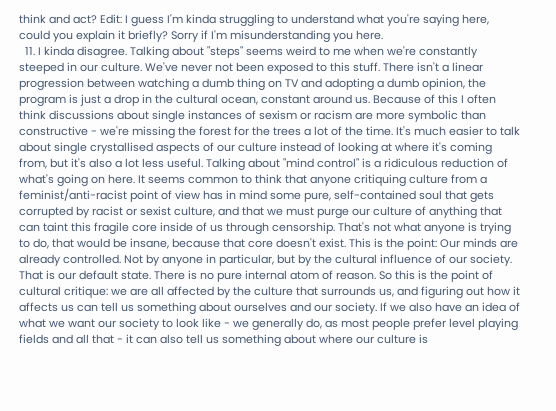think and act? Edit: I guess I'm kinda struggling to understand what you're saying here, could you explain it briefly? Sorry if I'm misunderstanding you here.
  11. I kinda disagree. Talking about "steps" seems weird to me when we're constantly steeped in our culture. We've never not been exposed to this stuff. There isn't a linear progression between watching a dumb thing on TV and adopting a dumb opinion, the program is just a drop in the cultural ocean, constant around us. Because of this I often think discussions about single instances of sexism or racism are more symbolic than constructive - we're missing the forest for the trees a lot of the time. It's much easier to talk about single crystallised aspects of our culture instead of looking at where it's coming from, but it's also a lot less useful. Talking about "mind control" is a ridiculous reduction of what's going on here. It seems common to think that anyone critiquing culture from a feminist/anti-racist point of view has in mind some pure, self-contained soul that gets corrupted by racist or sexist culture, and that we must purge our culture of anything that can taint this fragile core inside of us through censorship. That's not what anyone is trying to do, that would be insane, because that core doesn't exist. This is the point: Our minds are already controlled. Not by anyone in particular, but by the cultural influence of our society. That is our default state. There is no pure internal atom of reason. So this is the point of cultural critique: we are all affected by the culture that surrounds us, and figuring out how it affects us can tell us something about ourselves and our society. If we also have an idea of what we want our society to look like - we generally do, as most people prefer level playing fields and all that - it can also tell us something about where our culture is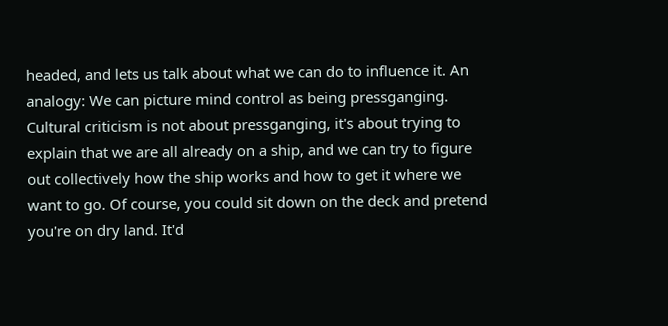headed, and lets us talk about what we can do to influence it. An analogy: We can picture mind control as being pressganging. Cultural criticism is not about pressganging, it's about trying to explain that we are all already on a ship, and we can try to figure out collectively how the ship works and how to get it where we want to go. Of course, you could sit down on the deck and pretend you're on dry land. It'd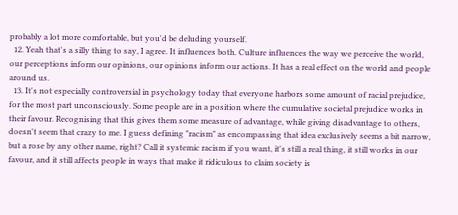probably a lot more comfortable, but you'd be deluding yourself.
  12. Yeah that's a silly thing to say, I agree. It influences both. Culture influences the way we perceive the world, our perceptions inform our opinions, our opinions inform our actions. It has a real effect on the world and people around us.
  13. It's not especially controversial in psychology today that everyone harbors some amount of racial prejudice, for the most part unconsciously. Some people are in a position where the cumulative societal prejudice works in their favour. Recognising that this gives them some measure of advantage, while giving disadvantage to others, doesn't seem that crazy to me. I guess defining "racism" as encompassing that idea exclusively seems a bit narrow, but a rose by any other name, right? Call it systemic racism if you want, it's still a real thing, it still works in our favour, and it still affects people in ways that make it ridiculous to claim society is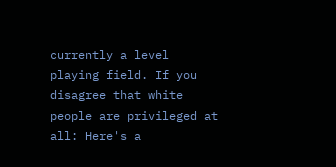currently a level playing field. If you disagree that white people are privileged at all: Here's a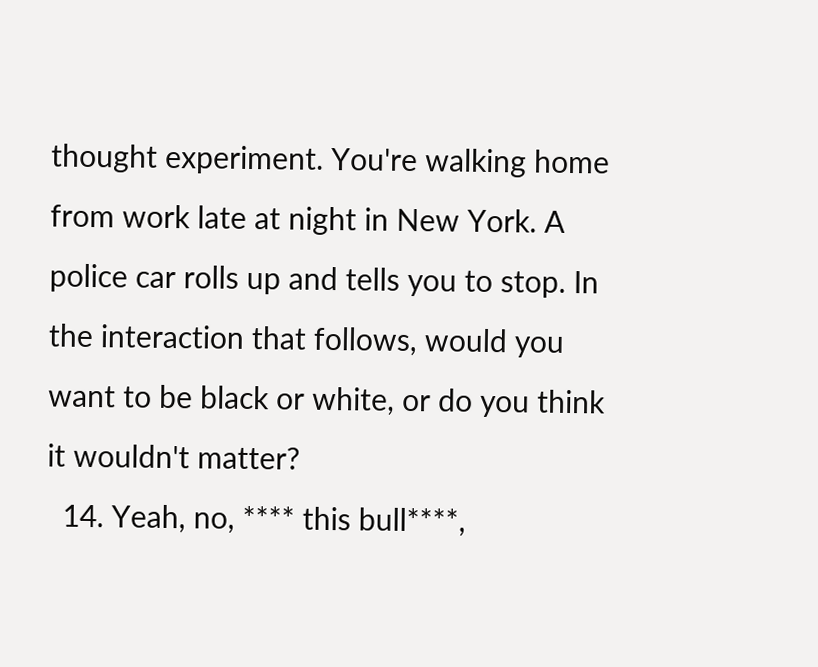thought experiment. You're walking home from work late at night in New York. A police car rolls up and tells you to stop. In the interaction that follows, would you want to be black or white, or do you think it wouldn't matter?
  14. Yeah, no, **** this bull****,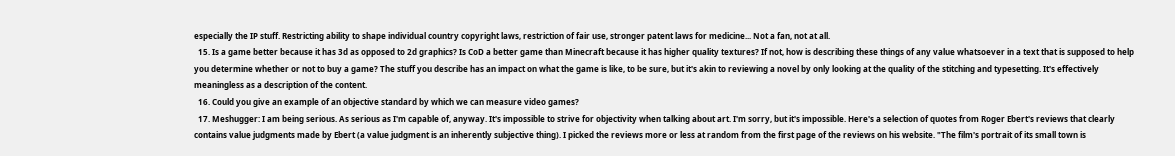especially the IP stuff. Restricting ability to shape individual country copyright laws, restriction of fair use, stronger patent laws for medicine... Not a fan, not at all.
  15. Is a game better because it has 3d as opposed to 2d graphics? Is CoD a better game than Minecraft because it has higher quality textures? If not, how is describing these things of any value whatsoever in a text that is supposed to help you determine whether or not to buy a game? The stuff you describe has an impact on what the game is like, to be sure, but it's akin to reviewing a novel by only looking at the quality of the stitching and typesetting. It's effectively meaningless as a description of the content.
  16. Could you give an example of an objective standard by which we can measure video games?
  17. Meshugger: I am being serious. As serious as I'm capable of, anyway. It's impossible to strive for objectivity when talking about art. I'm sorry, but it's impossible. Here's a selection of quotes from Roger Ebert's reviews that clearly contains value judgments made by Ebert (a value judgment is an inherently subjective thing). I picked the reviews more or less at random from the first page of the reviews on his website. "The film's portrait of its small town is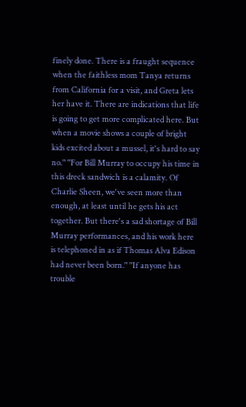finely done. There is a fraught sequence when the faithless mom Tanya returns from California for a visit, and Greta lets her have it. There are indications that life is going to get more complicated here. But when a movie shows a couple of bright kids excited about a mussel, it's hard to say no." "For Bill Murray to occupy his time in this dreck sandwich is a calamity. Of Charlie Sheen, we've seen more than enough, at least until he gets his act together. But there's a sad shortage of Bill Murray performances, and his work here is telephoned in as if Thomas Alva Edison had never been born." "If anyone has trouble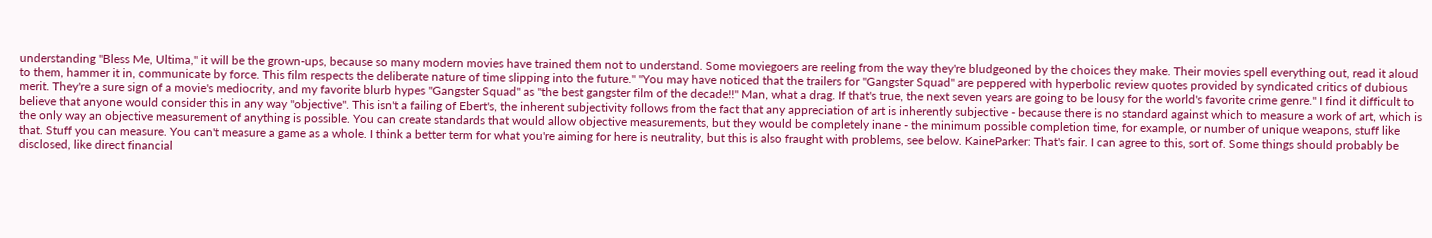understanding "Bless Me, Ultima," it will be the grown-ups, because so many modern movies have trained them not to understand. Some moviegoers are reeling from the way they're bludgeoned by the choices they make. Their movies spell everything out, read it aloud to them, hammer it in, communicate by force. This film respects the deliberate nature of time slipping into the future." "You may have noticed that the trailers for "Gangster Squad" are peppered with hyperbolic review quotes provided by syndicated critics of dubious merit. They're a sure sign of a movie's mediocrity, and my favorite blurb hypes "Gangster Squad" as "the best gangster film of the decade!!" Man, what a drag. If that's true, the next seven years are going to be lousy for the world's favorite crime genre." I find it difficult to believe that anyone would consider this in any way "objective". This isn't a failing of Ebert's, the inherent subjectivity follows from the fact that any appreciation of art is inherently subjective - because there is no standard against which to measure a work of art, which is the only way an objective measurement of anything is possible. You can create standards that would allow objective measurements, but they would be completely inane - the minimum possible completion time, for example, or number of unique weapons, stuff like that. Stuff you can measure. You can't measure a game as a whole. I think a better term for what you're aiming for here is neutrality, but this is also fraught with problems, see below. KaineParker: That's fair. I can agree to this, sort of. Some things should probably be disclosed, like direct financial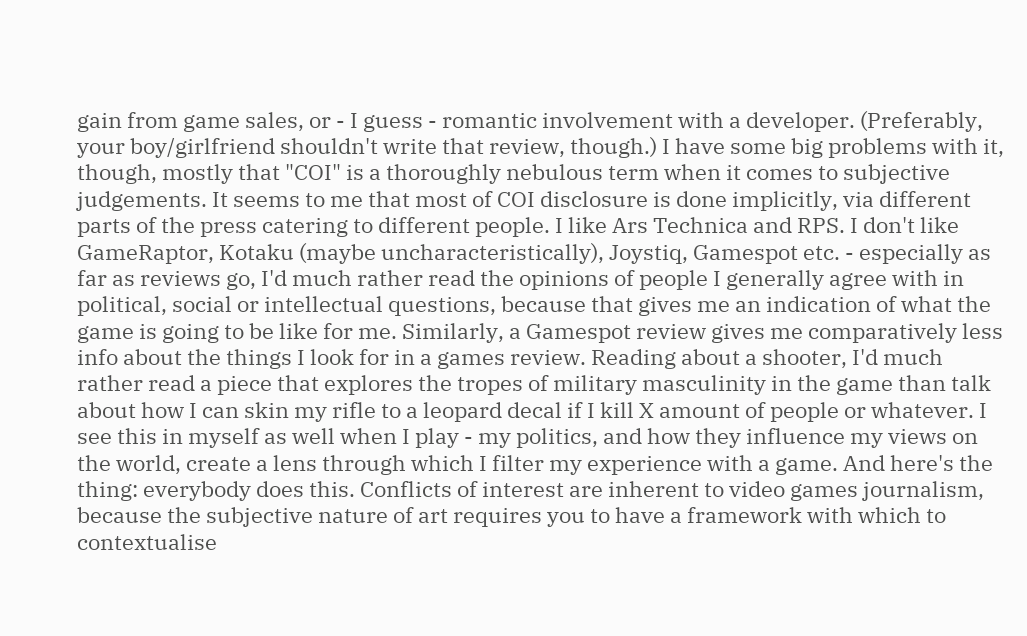gain from game sales, or - I guess - romantic involvement with a developer. (Preferably, your boy/girlfriend shouldn't write that review, though.) I have some big problems with it, though, mostly that "COI" is a thoroughly nebulous term when it comes to subjective judgements. It seems to me that most of COI disclosure is done implicitly, via different parts of the press catering to different people. I like Ars Technica and RPS. I don't like GameRaptor, Kotaku (maybe uncharacteristically), Joystiq, Gamespot etc. - especially as far as reviews go, I'd much rather read the opinions of people I generally agree with in political, social or intellectual questions, because that gives me an indication of what the game is going to be like for me. Similarly, a Gamespot review gives me comparatively less info about the things I look for in a games review. Reading about a shooter, I'd much rather read a piece that explores the tropes of military masculinity in the game than talk about how I can skin my rifle to a leopard decal if I kill X amount of people or whatever. I see this in myself as well when I play - my politics, and how they influence my views on the world, create a lens through which I filter my experience with a game. And here's the thing: everybody does this. Conflicts of interest are inherent to video games journalism, because the subjective nature of art requires you to have a framework with which to contextualise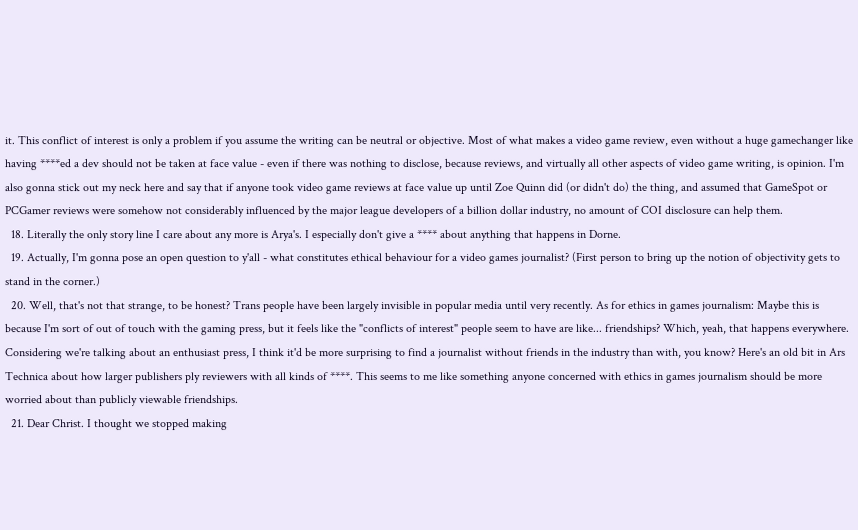it. This conflict of interest is only a problem if you assume the writing can be neutral or objective. Most of what makes a video game review, even without a huge gamechanger like having ****ed a dev should not be taken at face value - even if there was nothing to disclose, because reviews, and virtually all other aspects of video game writing, is opinion. I'm also gonna stick out my neck here and say that if anyone took video game reviews at face value up until Zoe Quinn did (or didn't do) the thing, and assumed that GameSpot or PCGamer reviews were somehow not considerably influenced by the major league developers of a billion dollar industry, no amount of COI disclosure can help them.
  18. Literally the only story line I care about any more is Arya's. I especially don't give a **** about anything that happens in Dorne.
  19. Actually, I'm gonna pose an open question to y'all - what constitutes ethical behaviour for a video games journalist? (First person to bring up the notion of objectivity gets to stand in the corner.)
  20. Well, that's not that strange, to be honest? Trans people have been largely invisible in popular media until very recently. As for ethics in games journalism: Maybe this is because I'm sort of out of touch with the gaming press, but it feels like the "conflicts of interest" people seem to have are like... friendships? Which, yeah, that happens everywhere. Considering we're talking about an enthusiast press, I think it'd be more surprising to find a journalist without friends in the industry than with, you know? Here's an old bit in Ars Technica about how larger publishers ply reviewers with all kinds of ****. This seems to me like something anyone concerned with ethics in games journalism should be more worried about than publicly viewable friendships.
  21. Dear Christ. I thought we stopped making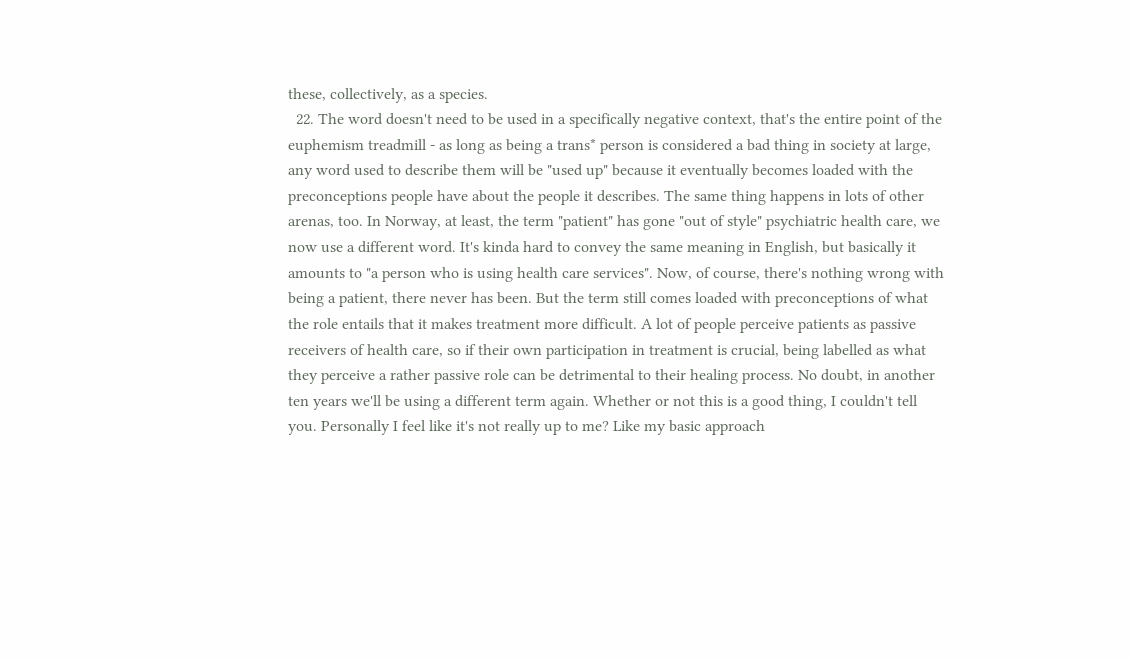these, collectively, as a species.
  22. The word doesn't need to be used in a specifically negative context, that's the entire point of the euphemism treadmill - as long as being a trans* person is considered a bad thing in society at large, any word used to describe them will be "used up" because it eventually becomes loaded with the preconceptions people have about the people it describes. The same thing happens in lots of other arenas, too. In Norway, at least, the term "patient" has gone "out of style" psychiatric health care, we now use a different word. It's kinda hard to convey the same meaning in English, but basically it amounts to "a person who is using health care services". Now, of course, there's nothing wrong with being a patient, there never has been. But the term still comes loaded with preconceptions of what the role entails that it makes treatment more difficult. A lot of people perceive patients as passive receivers of health care, so if their own participation in treatment is crucial, being labelled as what they perceive a rather passive role can be detrimental to their healing process. No doubt, in another ten years we'll be using a different term again. Whether or not this is a good thing, I couldn't tell you. Personally I feel like it's not really up to me? Like my basic approach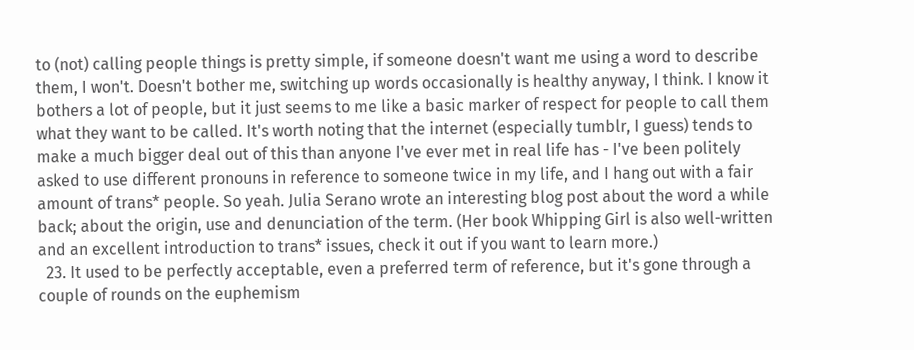to (not) calling people things is pretty simple, if someone doesn't want me using a word to describe them, I won't. Doesn't bother me, switching up words occasionally is healthy anyway, I think. I know it bothers a lot of people, but it just seems to me like a basic marker of respect for people to call them what they want to be called. It's worth noting that the internet (especially tumblr, I guess) tends to make a much bigger deal out of this than anyone I've ever met in real life has - I've been politely asked to use different pronouns in reference to someone twice in my life, and I hang out with a fair amount of trans* people. So yeah. Julia Serano wrote an interesting blog post about the word a while back; about the origin, use and denunciation of the term. (Her book Whipping Girl is also well-written and an excellent introduction to trans* issues, check it out if you want to learn more.)
  23. It used to be perfectly acceptable, even a preferred term of reference, but it's gone through a couple of rounds on the euphemism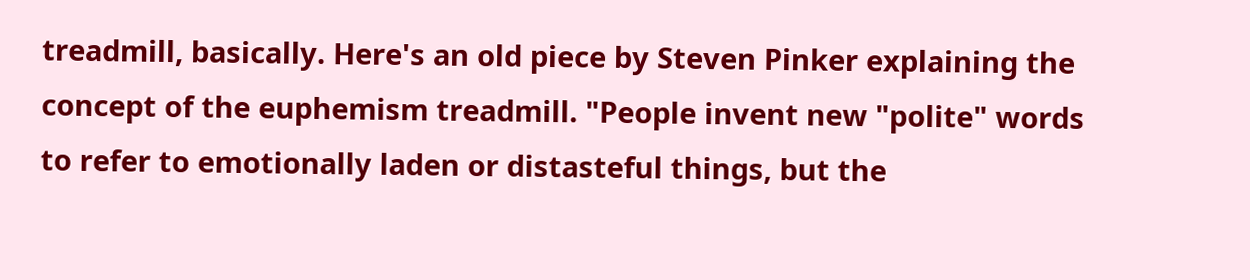treadmill, basically. Here's an old piece by Steven Pinker explaining the concept of the euphemism treadmill. "People invent new "polite" words to refer to emotionally laden or distasteful things, but the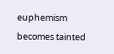euphemism becomes tainted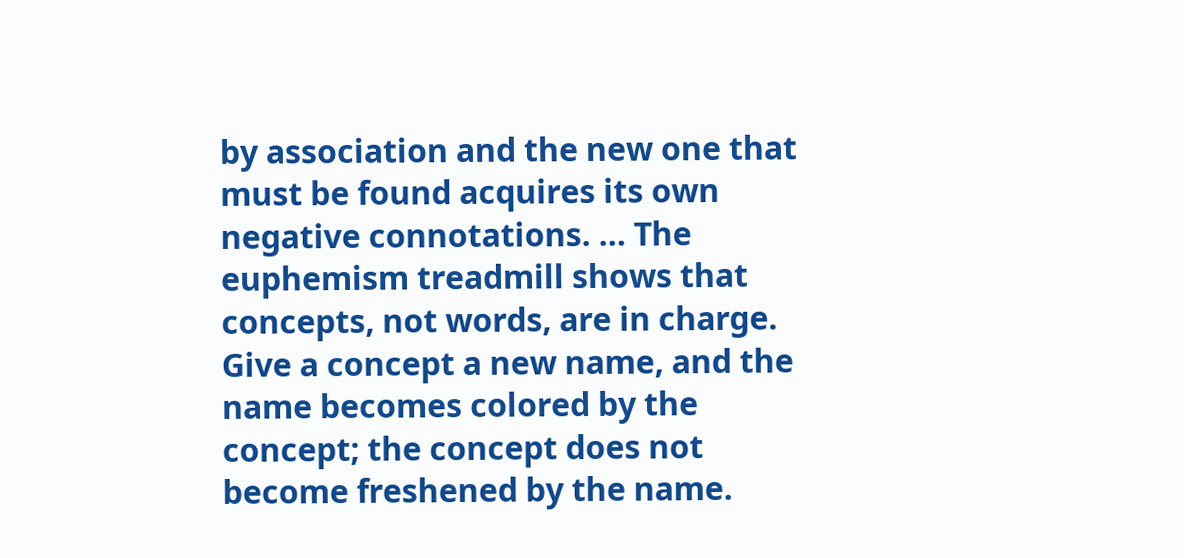by association and the new one that must be found acquires its own negative connotations. … The euphemism treadmill shows that concepts, not words, are in charge. Give a concept a new name, and the name becomes colored by the concept; the concept does not become freshened by the name.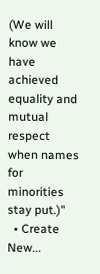(We will know we have achieved equality and mutual respect when names for minorities stay put.)"
  • Create New...